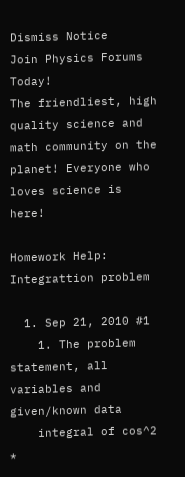Dismiss Notice
Join Physics Forums Today!
The friendliest, high quality science and math community on the planet! Everyone who loves science is here!

Homework Help: Integrattion problem

  1. Sep 21, 2010 #1
    1. The problem statement, all variables and given/known data
    integral of cos^2 *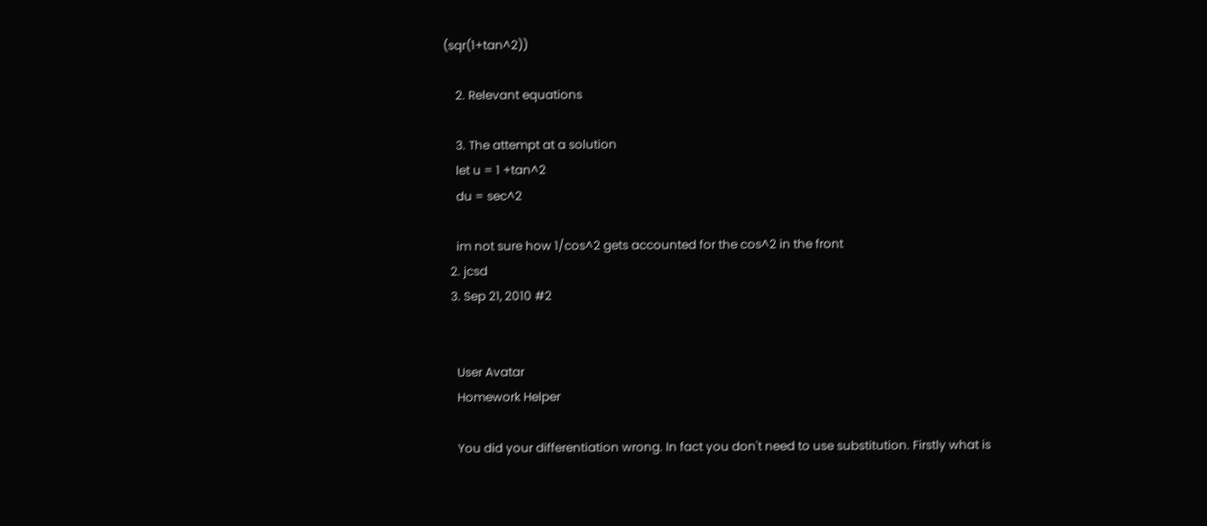(sqr(1+tan^2))

    2. Relevant equations

    3. The attempt at a solution
    let u = 1 +tan^2
    du = sec^2

    im not sure how 1/cos^2 gets accounted for the cos^2 in the front
  2. jcsd
  3. Sep 21, 2010 #2


    User Avatar
    Homework Helper

    You did your differentiation wrong. In fact you don't need to use substitution. Firstly what is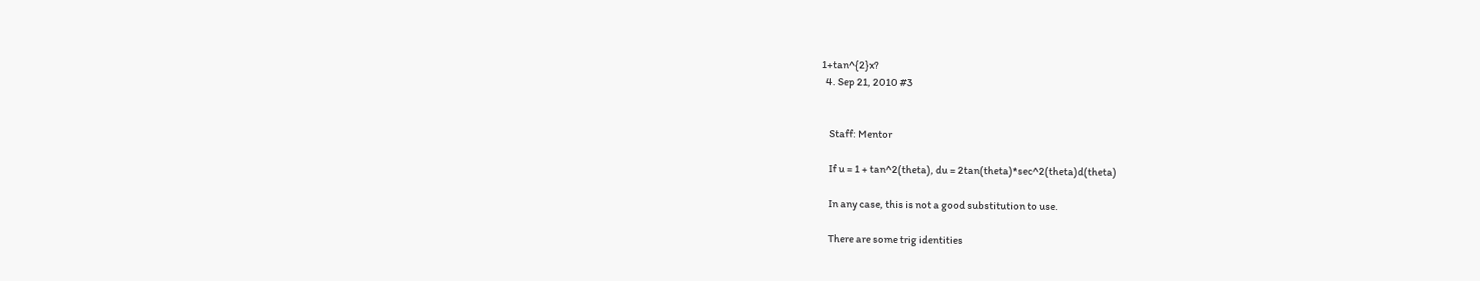1+tan^{2}x?
  4. Sep 21, 2010 #3


    Staff: Mentor

    If u = 1 + tan^2(theta), du = 2tan(theta)*sec^2(theta)d(theta)

    In any case, this is not a good substitution to use.

    There are some trig identities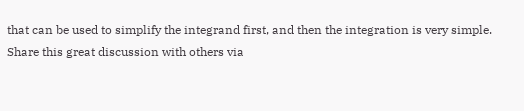that can be used to simplify the integrand first, and then the integration is very simple.
Share this great discussion with others via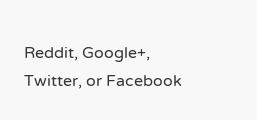Reddit, Google+, Twitter, or Facebook